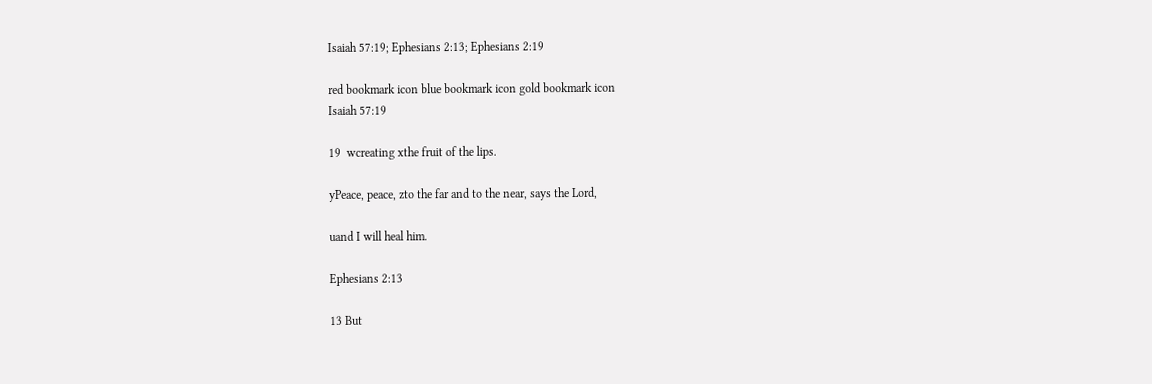Isaiah 57:19; Ephesians 2:13; Ephesians 2:19

red bookmark icon blue bookmark icon gold bookmark icon
Isaiah 57:19

19  wcreating xthe fruit of the lips.

yPeace, peace, zto the far and to the near, says the Lord,

uand I will heal him.

Ephesians 2:13

13 But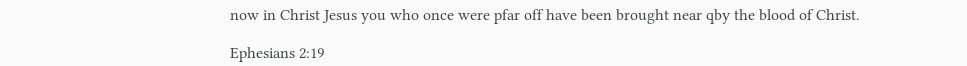now in Christ Jesus you who once were pfar off have been brought near qby the blood of Christ.

Ephesians 2:19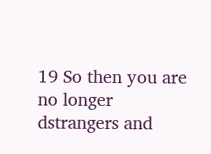19 So then you are no longer dstrangers and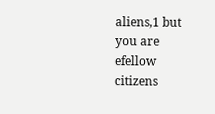aliens,1 but you are efellow citizens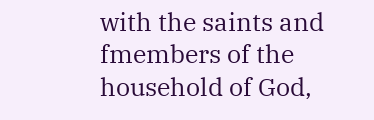with the saints and fmembers of the household of God,